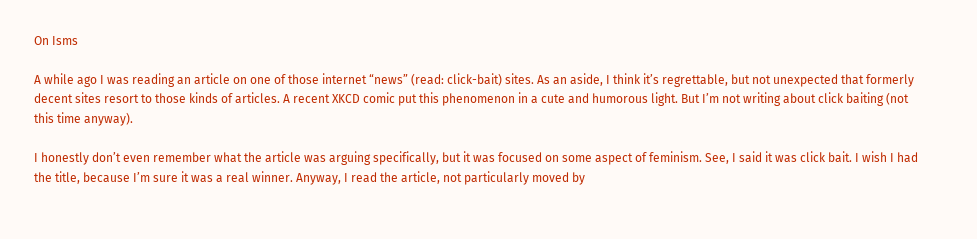On Isms

A while ago I was reading an article on one of those internet “news” (read: click-bait) sites. As an aside, I think it’s regrettable, but not unexpected that formerly decent sites resort to those kinds of articles. A recent XKCD comic put this phenomenon in a cute and humorous light. But I’m not writing about click baiting (not this time anyway).

I honestly don’t even remember what the article was arguing specifically, but it was focused on some aspect of feminism. See, I said it was click bait. I wish I had the title, because I’m sure it was a real winner. Anyway, I read the article, not particularly moved by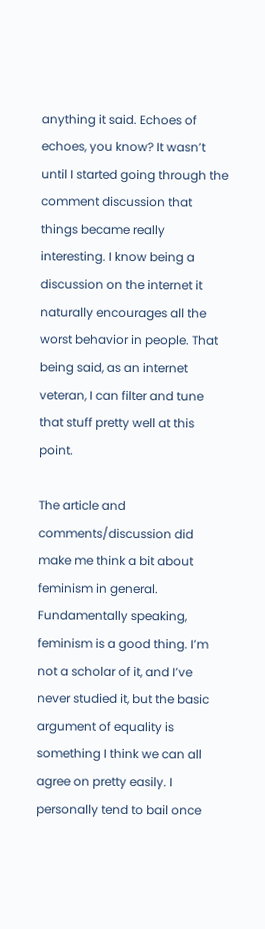anything it said. Echoes of echoes, you know? It wasn’t until I started going through the comment discussion that things became really interesting. I know being a discussion on the internet it naturally encourages all the worst behavior in people. That being said, as an internet veteran, I can filter and tune that stuff pretty well at this point.

The article and comments/discussion did make me think a bit about feminism in general. Fundamentally speaking, feminism is a good thing. I’m not a scholar of it, and I’ve never studied it, but the basic argument of equality is something I think we can all agree on pretty easily. I personally tend to bail once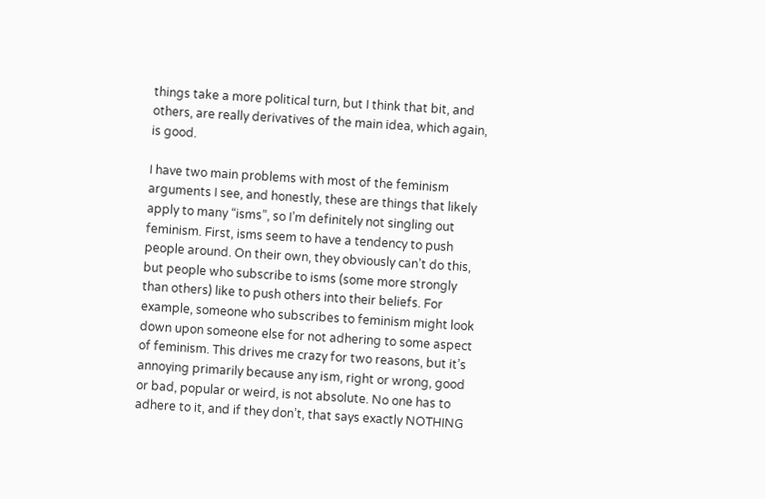things take a more political turn, but I think that bit, and others, are really derivatives of the main idea, which again, is good.

I have two main problems with most of the feminism arguments I see, and honestly, these are things that likely apply to many “isms”, so I’m definitely not singling out feminism. First, isms seem to have a tendency to push people around. On their own, they obviously can’t do this, but people who subscribe to isms (some more strongly than others) like to push others into their beliefs. For example, someone who subscribes to feminism might look down upon someone else for not adhering to some aspect of feminism. This drives me crazy for two reasons, but it’s annoying primarily because any ism, right or wrong, good or bad, popular or weird, is not absolute. No one has to adhere to it, and if they don’t, that says exactly NOTHING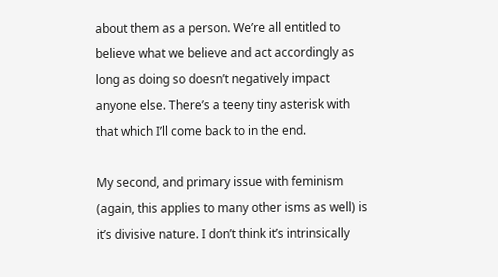about them as a person. We’re all entitled to believe what we believe and act accordingly as long as doing so doesn’t negatively impact anyone else. There’s a teeny tiny asterisk with that which I’ll come back to in the end.

My second, and primary issue with feminism (again, this applies to many other isms as well) is it’s divisive nature. I don’t think it’s intrinsically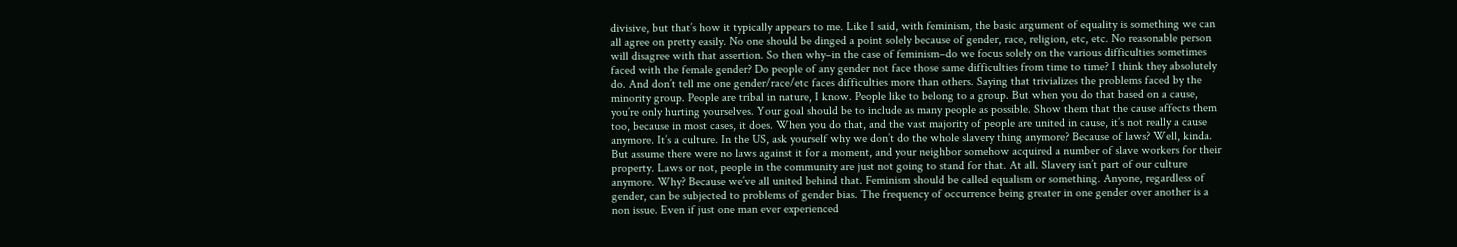divisive, but that’s how it typically appears to me. Like I said, with feminism, the basic argument of equality is something we can all agree on pretty easily. No one should be dinged a point solely because of gender, race, religion, etc, etc. No reasonable person will disagree with that assertion. So then why–in the case of feminism–do we focus solely on the various difficulties sometimes faced with the female gender? Do people of any gender not face those same difficulties from time to time? I think they absolutely do. And don’t tell me one gender/race/etc faces difficulties more than others. Saying that trivializes the problems faced by the minority group. People are tribal in nature, I know. People like to belong to a group. But when you do that based on a cause, you’re only hurting yourselves. Your goal should be to include as many people as possible. Show them that the cause affects them too, because in most cases, it does. When you do that, and the vast majority of people are united in cause, it’s not really a cause anymore. It’s a culture. In the US, ask yourself why we don’t do the whole slavery thing anymore? Because of laws? Well, kinda. But assume there were no laws against it for a moment, and your neighbor somehow acquired a number of slave workers for their property. Laws or not, people in the community are just not going to stand for that. At all. Slavery isn’t part of our culture anymore. Why? Because we’ve all united behind that. Feminism should be called equalism or something. Anyone, regardless of gender, can be subjected to problems of gender bias. The frequency of occurrence being greater in one gender over another is a non issue. Even if just one man ever experienced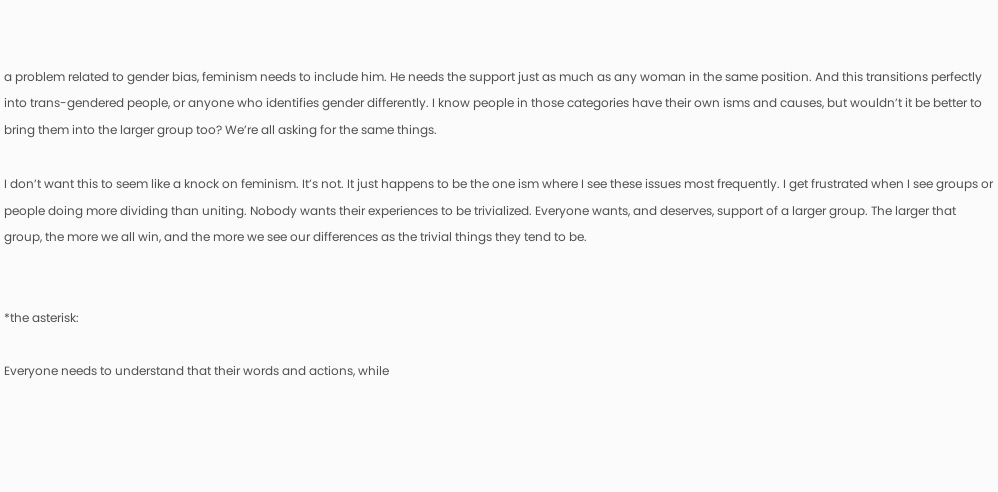a problem related to gender bias, feminism needs to include him. He needs the support just as much as any woman in the same position. And this transitions perfectly into trans-gendered people, or anyone who identifies gender differently. I know people in those categories have their own isms and causes, but wouldn’t it be better to bring them into the larger group too? We’re all asking for the same things.

I don’t want this to seem like a knock on feminism. It’s not. It just happens to be the one ism where I see these issues most frequently. I get frustrated when I see groups or people doing more dividing than uniting. Nobody wants their experiences to be trivialized. Everyone wants, and deserves, support of a larger group. The larger that group, the more we all win, and the more we see our differences as the trivial things they tend to be.


*the asterisk:

Everyone needs to understand that their words and actions, while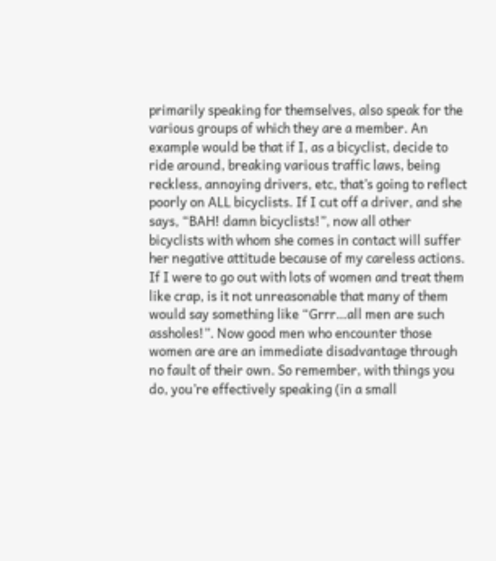primarily speaking for themselves, also speak for the various groups of which they are a member. An example would be that if I, as a bicyclist, decide to ride around, breaking various traffic laws, being reckless, annoying drivers, etc, that’s going to reflect poorly on ALL bicyclists. If I cut off a driver, and she says, “BAH! damn bicyclists!”, now all other bicyclists with whom she comes in contact will suffer her negative attitude because of my careless actions. If I were to go out with lots of women and treat them like crap, is it not unreasonable that many of them would say something like “Grrr…all men are such assholes!”. Now good men who encounter those women are are an immediate disadvantage through no fault of their own. So remember, with things you do, you’re effectively speaking (in a small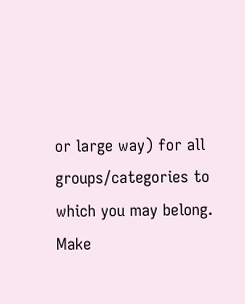or large way) for all groups/categories to which you may belong. Make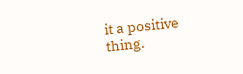it a positive thing.